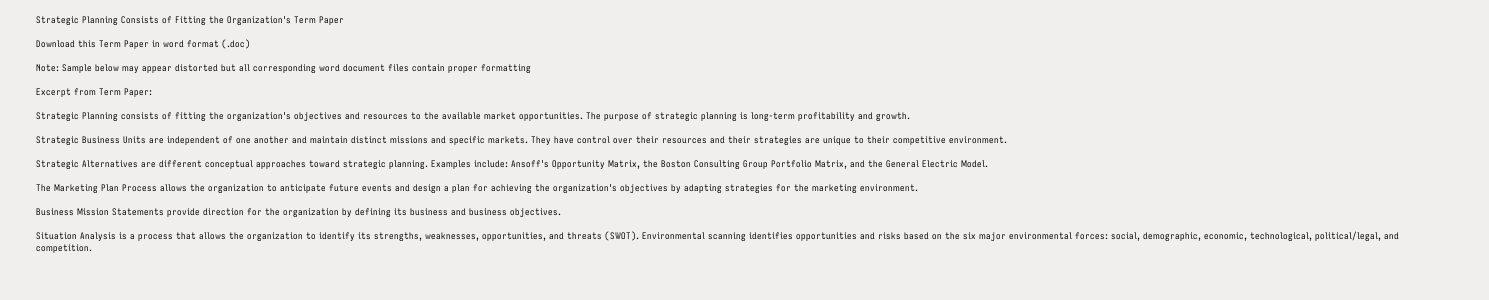Strategic Planning Consists of Fitting the Organization's Term Paper

Download this Term Paper in word format (.doc)

Note: Sample below may appear distorted but all corresponding word document files contain proper formatting

Excerpt from Term Paper:

Strategic Planning consists of fitting the organization's objectives and resources to the available market opportunities. The purpose of strategic planning is long-term profitability and growth.

Strategic Business Units are independent of one another and maintain distinct missions and specific markets. They have control over their resources and their strategies are unique to their competitive environment.

Strategic Alternatives are different conceptual approaches toward strategic planning. Examples include: Ansoff's Opportunity Matrix, the Boston Consulting Group Portfolio Matrix, and the General Electric Model.

The Marketing Plan Process allows the organization to anticipate future events and design a plan for achieving the organization's objectives by adapting strategies for the marketing environment.

Business Mission Statements provide direction for the organization by defining its business and business objectives.

Situation Analysis is a process that allows the organization to identify its strengths, weaknesses, opportunities, and threats (SWOT). Environmental scanning identifies opportunities and risks based on the six major environmental forces: social, demographic, economic, technological, political/legal, and competition.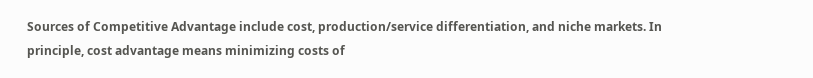Sources of Competitive Advantage include cost, production/service differentiation, and niche markets. In principle, cost advantage means minimizing costs of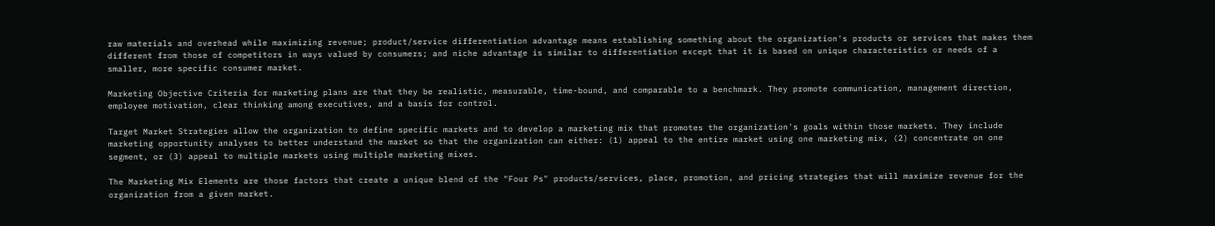raw materials and overhead while maximizing revenue; product/service differentiation advantage means establishing something about the organization's products or services that makes them different from those of competitors in ways valued by consumers; and niche advantage is similar to differentiation except that it is based on unique characteristics or needs of a smaller, more specific consumer market.

Marketing Objective Criteria for marketing plans are that they be realistic, measurable, time-bound, and comparable to a benchmark. They promote communication, management direction, employee motivation, clear thinking among executives, and a basis for control.

Target Market Strategies allow the organization to define specific markets and to develop a marketing mix that promotes the organization's goals within those markets. They include marketing opportunity analyses to better understand the market so that the organization can either: (1) appeal to the entire market using one marketing mix, (2) concentrate on one segment, or (3) appeal to multiple markets using multiple marketing mixes.

The Marketing Mix Elements are those factors that create a unique blend of the "Four Ps" products/services, place, promotion, and pricing strategies that will maximize revenue for the organization from a given market.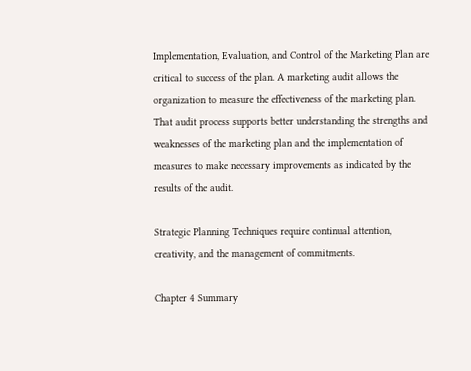Implementation, Evaluation, and Control of the Marketing Plan are critical to success of the plan. A marketing audit allows the organization to measure the effectiveness of the marketing plan. That audit process supports better understanding the strengths and weaknesses of the marketing plan and the implementation of measures to make necessary improvements as indicated by the results of the audit.

Strategic Planning Techniques require continual attention, creativity, and the management of commitments.

Chapter 4 Summary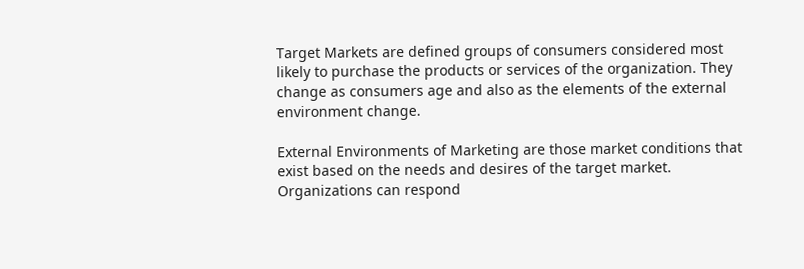Target Markets are defined groups of consumers considered most likely to purchase the products or services of the organization. They change as consumers age and also as the elements of the external environment change.

External Environments of Marketing are those market conditions that exist based on the needs and desires of the target market. Organizations can respond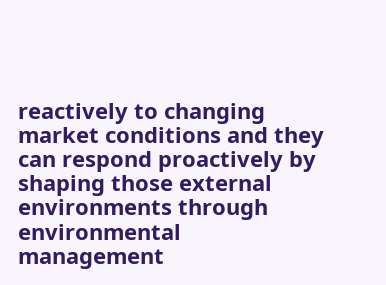reactively to changing market conditions and they can respond proactively by shaping those external environments through environmental management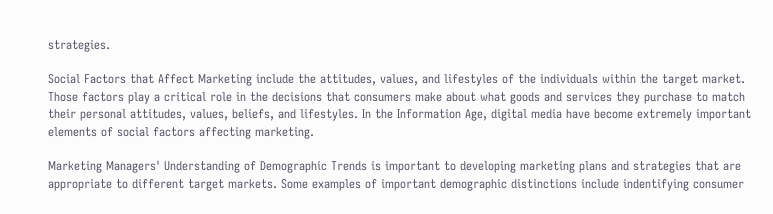strategies.

Social Factors that Affect Marketing include the attitudes, values, and lifestyles of the individuals within the target market. Those factors play a critical role in the decisions that consumers make about what goods and services they purchase to match their personal attitudes, values, beliefs, and lifestyles. In the Information Age, digital media have become extremely important elements of social factors affecting marketing.

Marketing Managers' Understanding of Demographic Trends is important to developing marketing plans and strategies that are appropriate to different target markets. Some examples of important demographic distinctions include indentifying consumer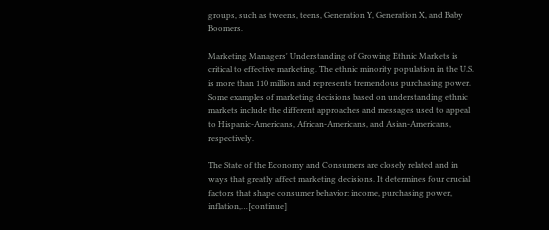groups, such as tweens, teens, Generation Y, Generation X, and Baby Boomers.

Marketing Managers' Understanding of Growing Ethnic Markets is critical to effective marketing. The ethnic minority population in the U.S. is more than 110 million and represents tremendous purchasing power. Some examples of marketing decisions based on understanding ethnic markets include the different approaches and messages used to appeal to Hispanic-Americans, African-Americans, and Asian-Americans, respectively.

The State of the Economy and Consumers are closely related and in ways that greatly affect marketing decisions. It determines four crucial factors that shape consumer behavior: income, purchasing power, inflation,…[continue]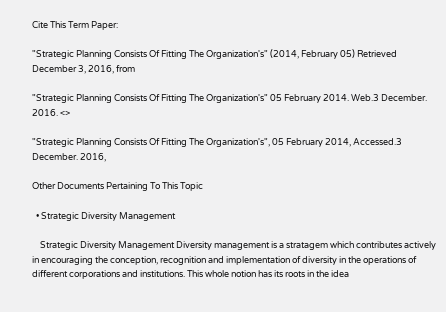Cite This Term Paper:

"Strategic Planning Consists Of Fitting The Organization's" (2014, February 05) Retrieved December 3, 2016, from

"Strategic Planning Consists Of Fitting The Organization's" 05 February 2014. Web.3 December. 2016. <>

"Strategic Planning Consists Of Fitting The Organization's", 05 February 2014, Accessed.3 December. 2016,

Other Documents Pertaining To This Topic

  • Strategic Diversity Management

    Strategic Diversity Management Diversity management is a stratagem which contributes actively in encouraging the conception, recognition and implementation of diversity in the operations of different corporations and institutions. This whole notion has its roots in the idea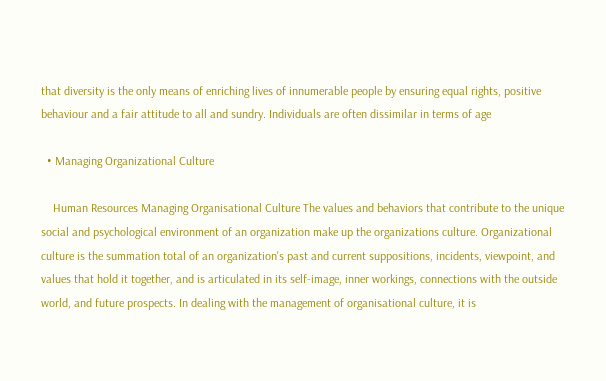that diversity is the only means of enriching lives of innumerable people by ensuring equal rights, positive behaviour and a fair attitude to all and sundry. Individuals are often dissimilar in terms of age

  • Managing Organizational Culture

    Human Resources Managing Organisational Culture The values and behaviors that contribute to the unique social and psychological environment of an organization make up the organizations culture. Organizational culture is the summation total of an organization's past and current suppositions, incidents, viewpoint, and values that hold it together, and is articulated in its self-image, inner workings, connections with the outside world, and future prospects. In dealing with the management of organisational culture, it is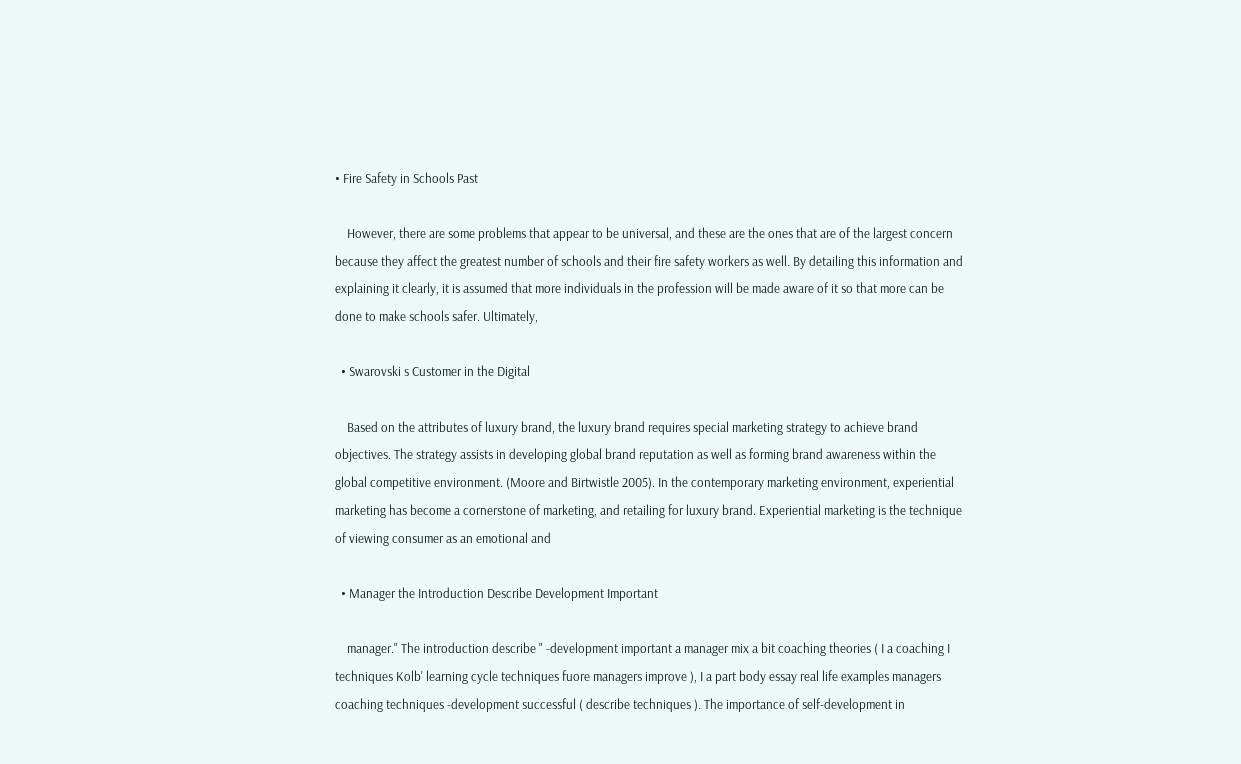• Fire Safety in Schools Past

    However, there are some problems that appear to be universal, and these are the ones that are of the largest concern because they affect the greatest number of schools and their fire safety workers as well. By detailing this information and explaining it clearly, it is assumed that more individuals in the profession will be made aware of it so that more can be done to make schools safer. Ultimately,

  • Swarovski s Customer in the Digital

    Based on the attributes of luxury brand, the luxury brand requires special marketing strategy to achieve brand objectives. The strategy assists in developing global brand reputation as well as forming brand awareness within the global competitive environment. (Moore and Birtwistle 2005). In the contemporary marketing environment, experiential marketing has become a cornerstone of marketing, and retailing for luxury brand. Experiential marketing is the technique of viewing consumer as an emotional and

  • Manager the Introduction Describe Development Important

    manager." The introduction describe " -development important a manager mix a bit coaching theories ( I a coaching I techniques Kolb' learning cycle techniques fuore managers improve ), I a part body essay real life examples managers coaching techniques -development successful ( describe techniques ). The importance of self-development in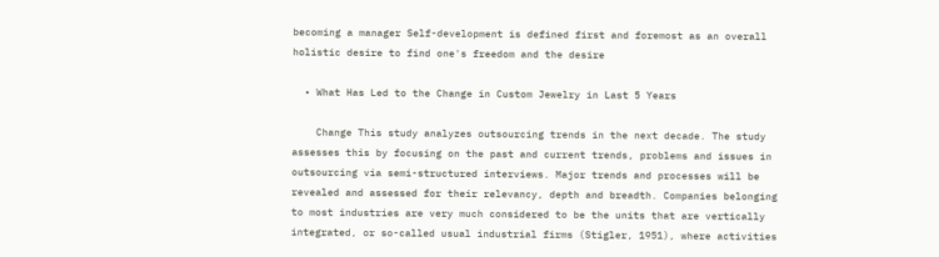becoming a manager Self-development is defined first and foremost as an overall holistic desire to find one's freedom and the desire

  • What Has Led to the Change in Custom Jewelry in Last 5 Years

    Change This study analyzes outsourcing trends in the next decade. The study assesses this by focusing on the past and current trends, problems and issues in outsourcing via semi-structured interviews. Major trends and processes will be revealed and assessed for their relevancy, depth and breadth. Companies belonging to most industries are very much considered to be the units that are vertically integrated, or so-called usual industrial firms (Stigler, 1951), where activities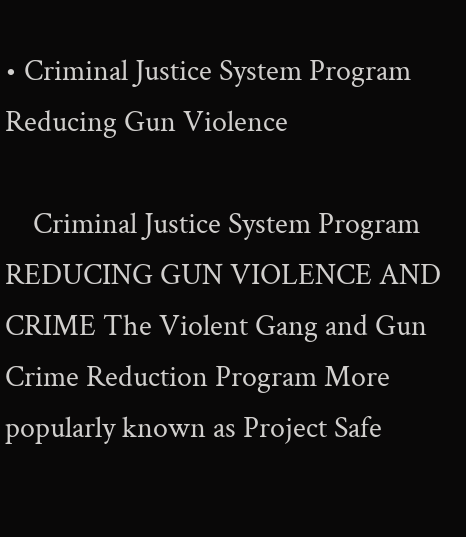• Criminal Justice System Program Reducing Gun Violence

    Criminal Justice System Program REDUCING GUN VIOLENCE AND CRIME The Violent Gang and Gun Crime Reduction Program More popularly known as Project Safe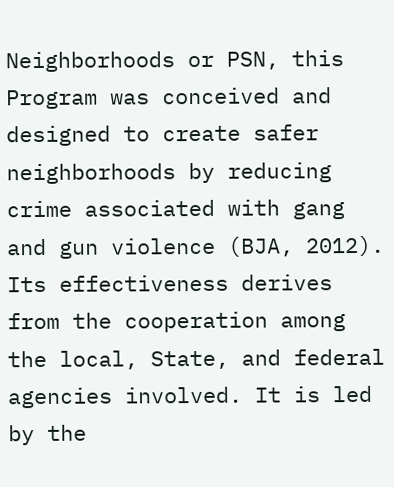Neighborhoods or PSN, this Program was conceived and designed to create safer neighborhoods by reducing crime associated with gang and gun violence (BJA, 2012). Its effectiveness derives from the cooperation among the local, State, and federal agencies involved. It is led by the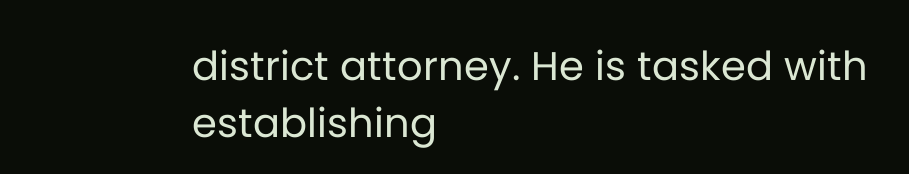district attorney. He is tasked with establishing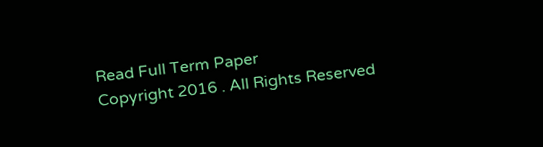Read Full Term Paper
Copyright 2016 . All Rights Reserved